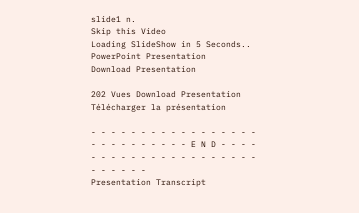slide1 n.
Skip this Video
Loading SlideShow in 5 Seconds.. PowerPoint Presentation
Download Presentation

202 Vues Download Presentation
Télécharger la présentation

- - - - - - - - - - - - - - - - - - - - - - - - - - - E N D - - - - - - - - - - - - - - - - - - - - - - - - - - -
Presentation Transcript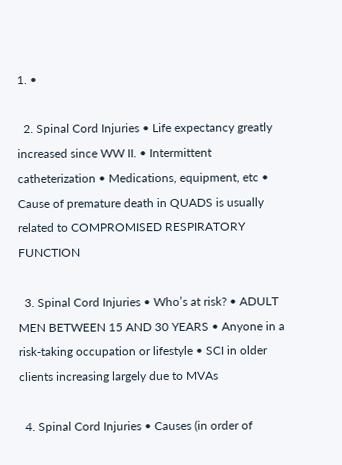1. •

  2. Spinal Cord Injuries • Life expectancy greatly increased since WW II. • Intermittent catheterization • Medications, equipment, etc • Cause of premature death in QUADS is usually related to COMPROMISED RESPIRATORY FUNCTION

  3. Spinal Cord Injuries • Who’s at risk? • ADULT MEN BETWEEN 15 AND 30 YEARS • Anyone in a risk-taking occupation or lifestyle • SCI in older clients increasing largely due to MVAs

  4. Spinal Cord Injuries • Causes (in order of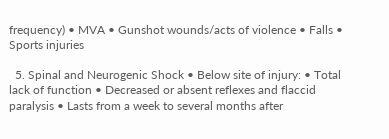frequency) • MVA • Gunshot wounds/acts of violence • Falls • Sports injuries

  5. Spinal and Neurogenic Shock • Below site of injury: • Total lack of function • Decreased or absent reflexes and flaccid paralysis • Lasts from a week to several months after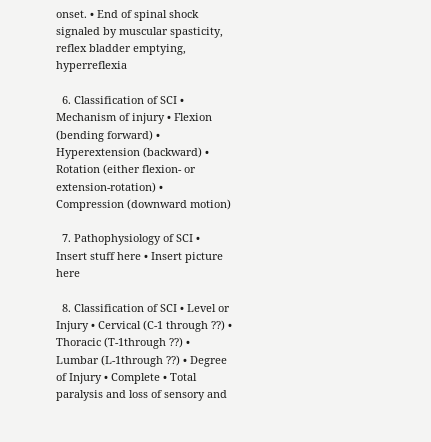onset. • End of spinal shock signaled by muscular spasticity, reflex bladder emptying, hyperreflexia

  6. Classification of SCI • Mechanism of injury • Flexion (bending forward) • Hyperextension (backward) • Rotation (either flexion- or extension-rotation) • Compression (downward motion)

  7. Pathophysiology of SCI • Insert stuff here • Insert picture here

  8. Classification of SCI • Level or Injury • Cervical (C-1 through ??) • Thoracic (T-1through ??) • Lumbar (L-1through ??) • Degree of Injury • Complete • Total paralysis and loss of sensory and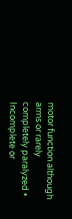motor function although arms or rarely completely paralyzed • Incomplete or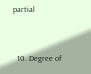partial


  10. Degree of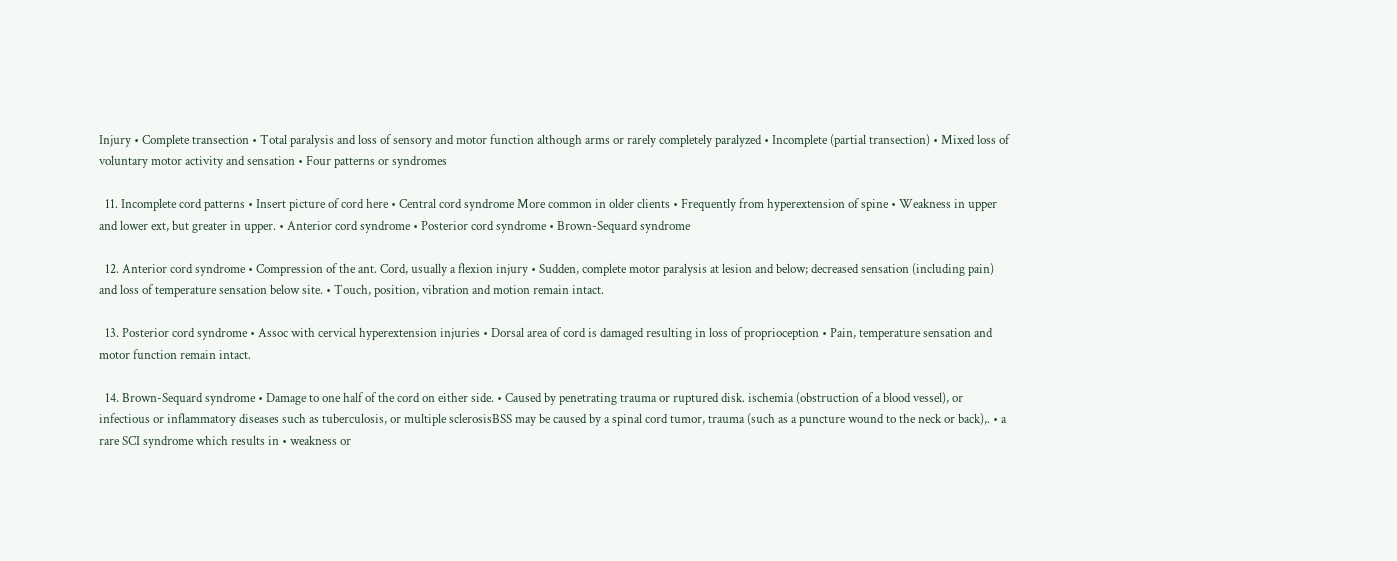Injury • Complete transection • Total paralysis and loss of sensory and motor function although arms or rarely completely paralyzed • Incomplete (partial transection) • Mixed loss of voluntary motor activity and sensation • Four patterns or syndromes

  11. Incomplete cord patterns • Insert picture of cord here • Central cord syndrome More common in older clients • Frequently from hyperextension of spine • Weakness in upper and lower ext, but greater in upper. • Anterior cord syndrome • Posterior cord syndrome • Brown-Sequard syndrome

  12. Anterior cord syndrome • Compression of the ant. Cord, usually a flexion injury • Sudden, complete motor paralysis at lesion and below; decreased sensation (including pain) and loss of temperature sensation below site. • Touch, position, vibration and motion remain intact.

  13. Posterior cord syndrome • Assoc with cervical hyperextension injuries • Dorsal area of cord is damaged resulting in loss of proprioception • Pain, temperature sensation and motor function remain intact.

  14. Brown-Sequard syndrome • Damage to one half of the cord on either side. • Caused by penetrating trauma or ruptured disk. ischemia (obstruction of a blood vessel), or infectious or inflammatory diseases such as tuberculosis, or multiple sclerosisBSS may be caused by a spinal cord tumor, trauma (such as a puncture wound to the neck or back),. • a rare SCI syndrome which results in • weakness or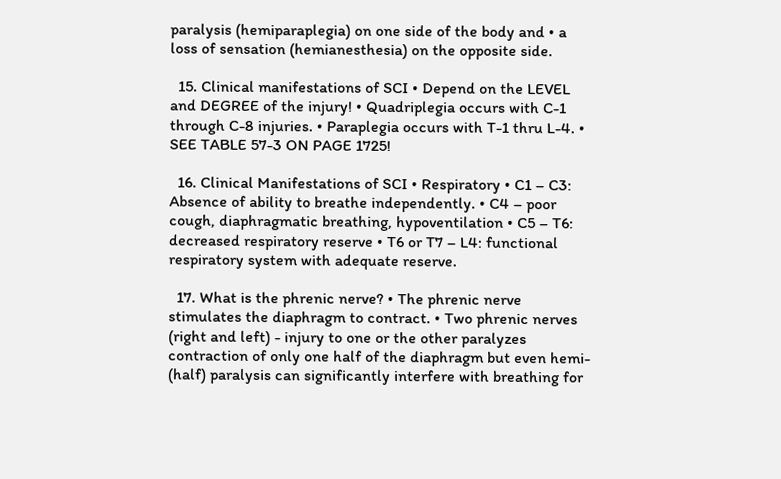paralysis (hemiparaplegia) on one side of the body and • a loss of sensation (hemianesthesia) on the opposite side.

  15. Clinical manifestations of SCI • Depend on the LEVEL and DEGREE of the injury! • Quadriplegia occurs with C-1 through C-8 injuries. • Paraplegia occurs with T-1 thru L-4. • SEE TABLE 57-3 ON PAGE 1725!

  16. Clinical Manifestations of SCI • Respiratory • C1 – C3: Absence of ability to breathe independently. • C4 – poor cough, diaphragmatic breathing, hypoventilation • C5 – T6: decreased respiratory reserve • T6 or T7 – L4: functional respiratory system with adequate reserve.

  17. What is the phrenic nerve? • The phrenic nerve stimulates the diaphragm to contract. • Two phrenic nerves (right and left) - injury to one or the other paralyzes contraction of only one half of the diaphragm but even hemi- (half) paralysis can significantly interfere with breathing for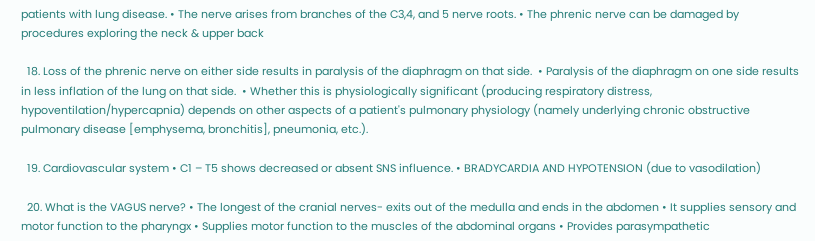patients with lung disease. • The nerve arises from branches of the C3,4, and 5 nerve roots. • The phrenic nerve can be damaged by procedures exploring the neck & upper back

  18. Loss of the phrenic nerve on either side results in paralysis of the diaphragm on that side.  • Paralysis of the diaphragm on one side results in less inflation of the lung on that side.  • Whether this is physiologically significant (producing respiratory distress, hypoventilation/hypercapnia) depends on other aspects of a patient's pulmonary physiology (namely underlying chronic obstructive pulmonary disease [emphysema, bronchitis], pneumonia, etc.).

  19. Cardiovascular system • C1 – T5 shows decreased or absent SNS influence. • BRADYCARDIA AND HYPOTENSION (due to vasodilation)

  20. What is the VAGUS nerve? • The longest of the cranial nerves- exits out of the medulla and ends in the abdomen • It supplies sensory and motor function to the pharyngx • Supplies motor function to the muscles of the abdominal organs • Provides parasympathetic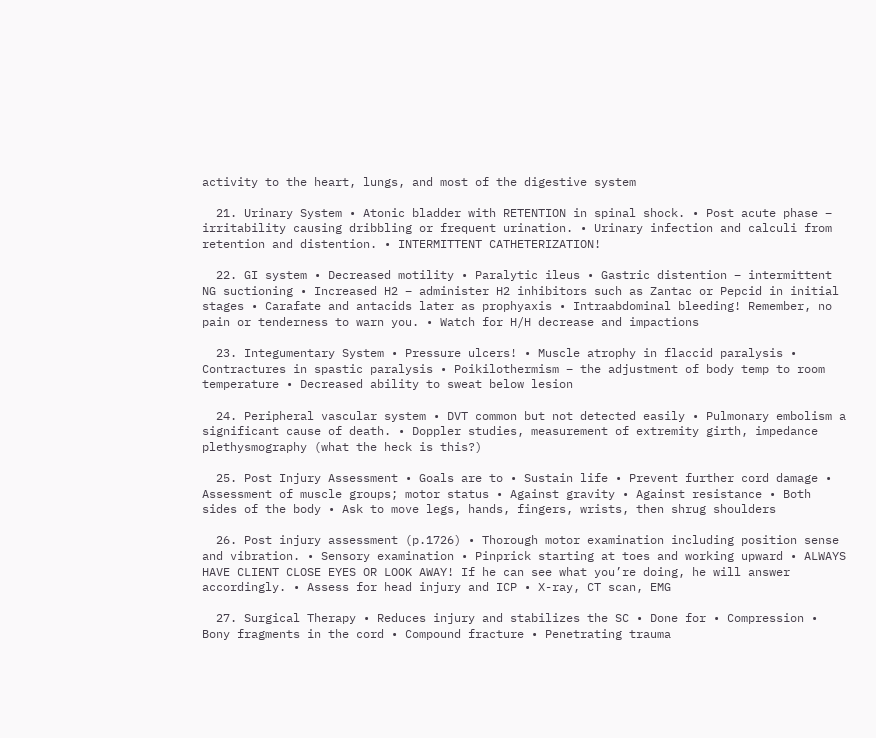activity to the heart, lungs, and most of the digestive system

  21. Urinary System • Atonic bladder with RETENTION in spinal shock. • Post acute phase – irritability causing dribbling or frequent urination. • Urinary infection and calculi from retention and distention. • INTERMITTENT CATHETERIZATION!

  22. GI system • Decreased motility • Paralytic ileus • Gastric distention – intermittent NG suctioning • Increased H2 – administer H2 inhibitors such as Zantac or Pepcid in initial stages • Carafate and antacids later as prophyaxis • Intraabdominal bleeding! Remember, no pain or tenderness to warn you. • Watch for H/H decrease and impactions

  23. Integumentary System • Pressure ulcers! • Muscle atrophy in flaccid paralysis • Contractures in spastic paralysis • Poikilothermism – the adjustment of body temp to room temperature • Decreased ability to sweat below lesion

  24. Peripheral vascular system • DVT common but not detected easily • Pulmonary embolism a significant cause of death. • Doppler studies, measurement of extremity girth, impedance plethysmography (what the heck is this?)

  25. Post Injury Assessment • Goals are to • Sustain life • Prevent further cord damage • Assessment of muscle groups; motor status • Against gravity • Against resistance • Both sides of the body • Ask to move legs, hands, fingers, wrists, then shrug shoulders

  26. Post injury assessment (p.1726) • Thorough motor examination including position sense and vibration. • Sensory examination • Pinprick starting at toes and working upward • ALWAYS HAVE CLIENT CLOSE EYES OR LOOK AWAY! If he can see what you’re doing, he will answer accordingly. • Assess for head injury and ICP • X-ray, CT scan, EMG

  27. Surgical Therapy • Reduces injury and stabilizes the SC • Done for • Compression • Bony fragments in the cord • Compound fracture • Penetrating trauma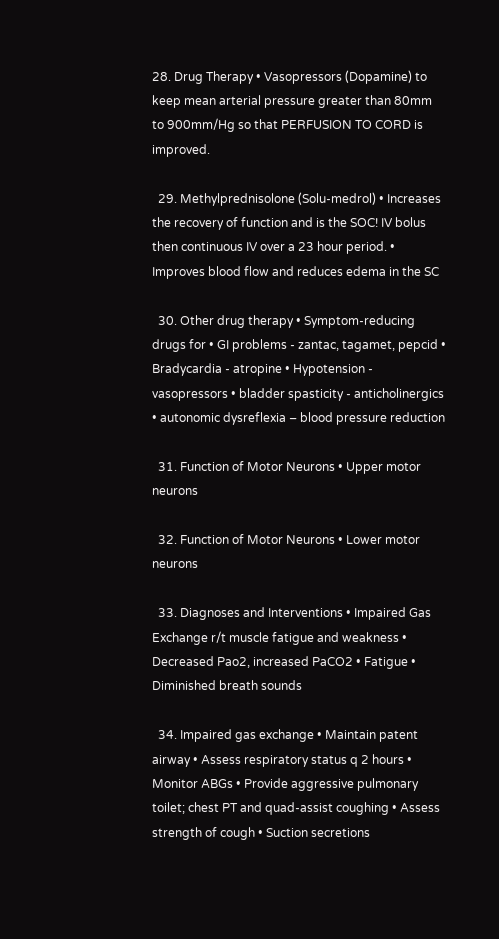28. Drug Therapy • Vasopressors (Dopamine) to keep mean arterial pressure greater than 80mm to 900mm/Hg so that PERFUSION TO CORD is improved.

  29. Methylprednisolone (Solu-medrol) • Increases the recovery of function and is the SOC! IV bolus then continuous IV over a 23 hour period. • Improves blood flow and reduces edema in the SC

  30. Other drug therapy • Symptom-reducing drugs for • GI problems - zantac, tagamet, pepcid • Bradycardia - atropine • Hypotension - vasopressors • bladder spasticity - anticholinergics • autonomic dysreflexia – blood pressure reduction

  31. Function of Motor Neurons • Upper motor neurons

  32. Function of Motor Neurons • Lower motor neurons

  33. Diagnoses and Interventions • Impaired Gas Exchange r/t muscle fatigue and weakness • Decreased Pao2, increased PaCO2 • Fatigue • Diminished breath sounds

  34. Impaired gas exchange • Maintain patent airway • Assess respiratory status q 2 hours • Monitor ABGs • Provide aggressive pulmonary toilet; chest PT and quad-assist coughing • Assess strength of cough • Suction secretions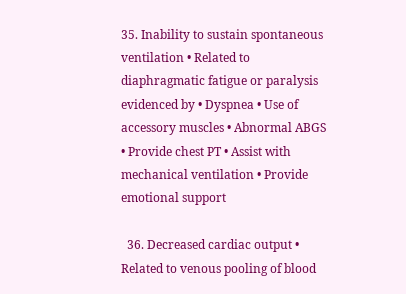35. Inability to sustain spontaneous ventilation • Related to diaphragmatic fatigue or paralysis evidenced by • Dyspnea • Use of accessory muscles • Abnormal ABGS • Provide chest PT • Assist with mechanical ventilation • Provide emotional support

  36. Decreased cardiac output • Related to venous pooling of blood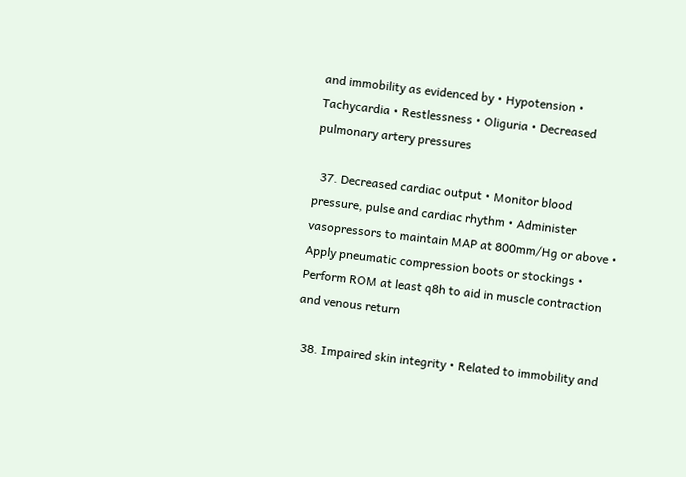and immobility as evidenced by • Hypotension • Tachycardia • Restlessness • Oliguria • Decreased pulmonary artery pressures

  37. Decreased cardiac output • Monitor blood pressure, pulse and cardiac rhythm • Administer vasopressors to maintain MAP at 800mm/Hg or above • Apply pneumatic compression boots or stockings • Perform ROM at least q8h to aid in muscle contraction and venous return

  38. Impaired skin integrity • Related to immobility and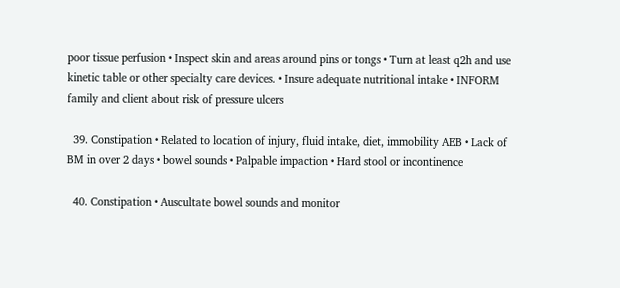poor tissue perfusion • Inspect skin and areas around pins or tongs • Turn at least q2h and use kinetic table or other specialty care devices. • Insure adequate nutritional intake • INFORM family and client about risk of pressure ulcers

  39. Constipation • Related to location of injury, fluid intake, diet, immobility AEB • Lack of BM in over 2 days • bowel sounds • Palpable impaction • Hard stool or incontinence

  40. Constipation • Auscultate bowel sounds and monitor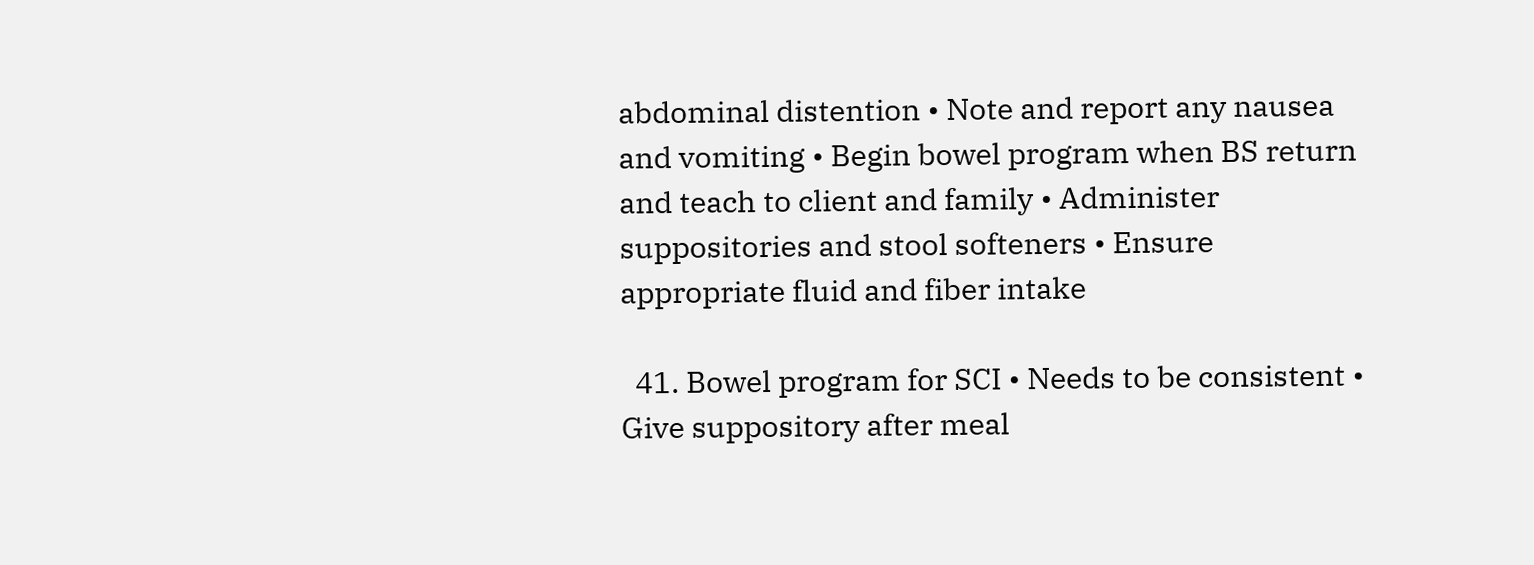abdominal distention • Note and report any nausea and vomiting • Begin bowel program when BS return and teach to client and family • Administer suppositories and stool softeners • Ensure appropriate fluid and fiber intake

  41. Bowel program for SCI • Needs to be consistent • Give suppository after meal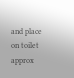and place on toilet approx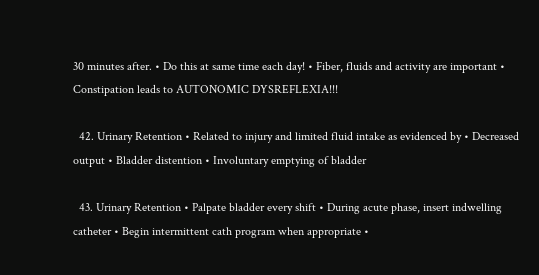30 minutes after. • Do this at same time each day! • Fiber, fluids and activity are important • Constipation leads to AUTONOMIC DYSREFLEXIA!!!

  42. Urinary Retention • Related to injury and limited fluid intake as evidenced by • Decreased output • Bladder distention • Involuntary emptying of bladder

  43. Urinary Retention • Palpate bladder every shift • During acute phase, insert indwelling catheter • Begin intermittent cath program when appropriate •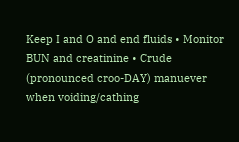Keep I and O and end fluids • Monitor BUN and creatinine • Crude (pronounced croo-DAY) manuever when voiding/cathing